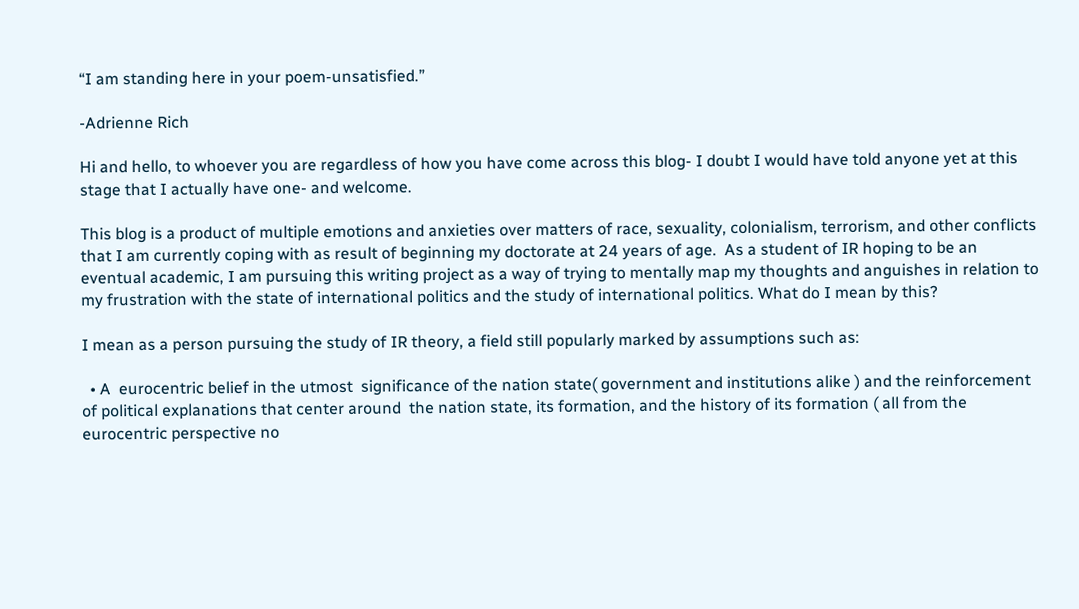“I am standing here in your poem-unsatisfied.”

-Adrienne Rich

Hi and hello, to whoever you are regardless of how you have come across this blog- I doubt I would have told anyone yet at this stage that I actually have one- and welcome.

This blog is a product of multiple emotions and anxieties over matters of race, sexuality, colonialism, terrorism, and other conflicts that I am currently coping with as result of beginning my doctorate at 24 years of age.  As a student of IR hoping to be an eventual academic, I am pursuing this writing project as a way of trying to mentally map my thoughts and anguishes in relation to my frustration with the state of international politics and the study of international politics. What do I mean by this?

I mean as a person pursuing the study of IR theory, a field still popularly marked by assumptions such as:

  • A  eurocentric belief in the utmost  significance of the nation state( government and institutions alike ) and the reinforcement of political explanations that center around  the nation state, its formation, and the history of its formation ( all from the eurocentric perspective no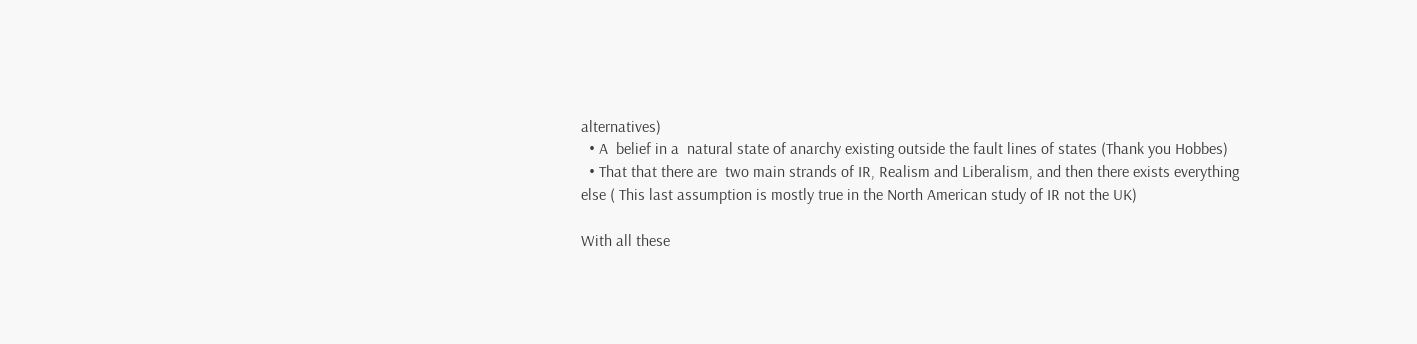alternatives)
  • A  belief in a  natural state of anarchy existing outside the fault lines of states (Thank you Hobbes)
  • That that there are  two main strands of IR, Realism and Liberalism, and then there exists everything else ( This last assumption is mostly true in the North American study of IR not the UK)

With all these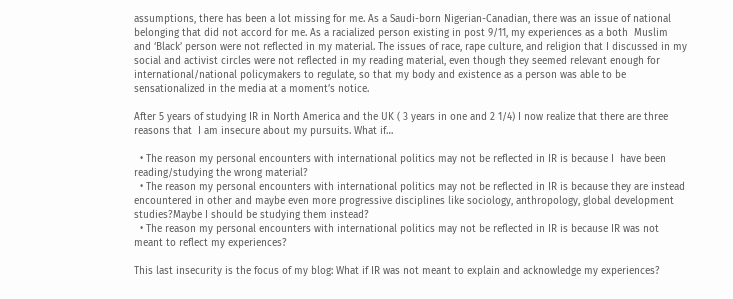assumptions, there has been a lot missing for me. As a Saudi-born Nigerian-Canadian, there was an issue of national belonging that did not accord for me. As a racialized person existing in post 9/11, my experiences as a both  Muslim and ‘Black’ person were not reflected in my material. The issues of race, rape culture, and religion that I discussed in my  social and activist circles were not reflected in my reading material, even though they seemed relevant enough for international/national policymakers to regulate, so that my body and existence as a person was able to be sensationalized in the media at a moment’s notice.

After 5 years of studying IR in North America and the UK ( 3 years in one and 2 1/4) I now realize that there are three reasons that  I am insecure about my pursuits. What if…

  • The reason my personal encounters with international politics may not be reflected in IR is because I  have been reading/studying the wrong material?
  • The reason my personal encounters with international politics may not be reflected in IR is because they are instead encountered in other and maybe even more progressive disciplines like sociology, anthropology, global development studies?Maybe I should be studying them instead?
  • The reason my personal encounters with international politics may not be reflected in IR is because IR was not meant to reflect my experiences?

This last insecurity is the focus of my blog: What if IR was not meant to explain and acknowledge my experiences?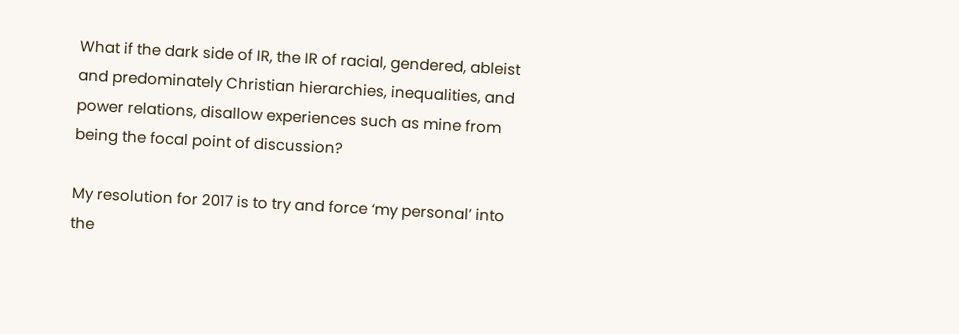What if the dark side of IR, the IR of racial, gendered, ableist and predominately Christian hierarchies, inequalities, and power relations, disallow experiences such as mine from being the focal point of discussion?

My resolution for 2017 is to try and force ‘my personal’ into the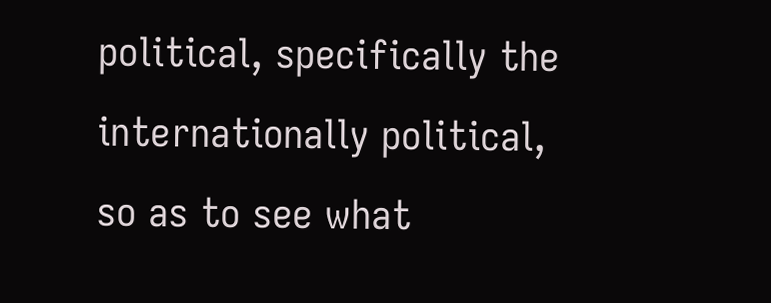political, specifically the internationally political, so as to see what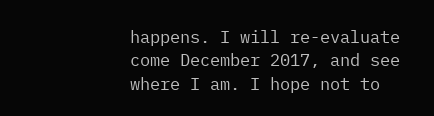happens. I will re-evaluate come December 2017, and see where I am. I hope not to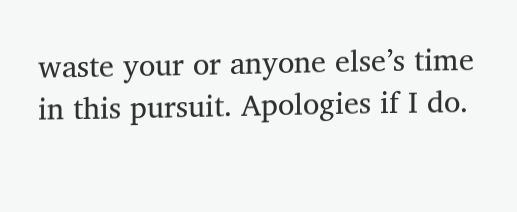waste your or anyone else’s time in this pursuit. Apologies if I do.